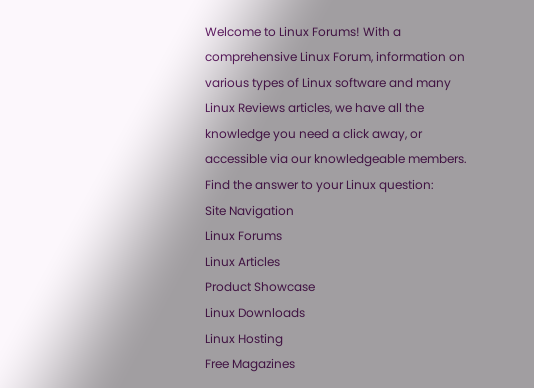Welcome to Linux Forums! With a comprehensive Linux Forum, information on various types of Linux software and many Linux Reviews articles, we have all the knowledge you need a click away, or accessible via our knowledgeable members.
Find the answer to your Linux question:
Site Navigation
Linux Forums
Linux Articles
Product Showcase
Linux Downloads
Linux Hosting
Free Magazines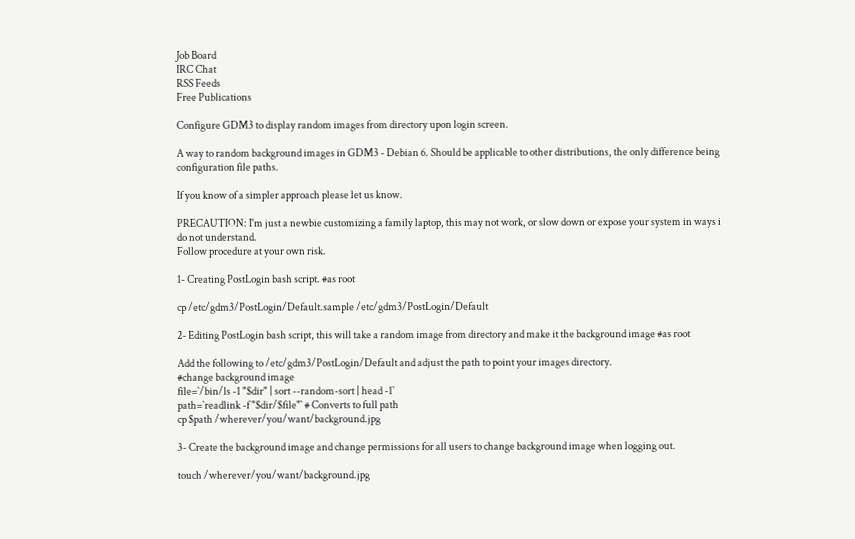Job Board
IRC Chat
RSS Feeds
Free Publications

Configure GDM3 to display random images from directory upon login screen.

A way to random background images in GDM3 - Debian 6. Should be applicable to other distributions, the only difference being configuration file paths.

If you know of a simpler approach please let us know.

PRECAUTION: I'm just a newbie customizing a family laptop, this may not work, or slow down or expose your system in ways i do not understand.
Follow procedure at your own risk.

1- Creating PostLogin bash script. #as root

cp /etc/gdm3/PostLogin/Default.sample /etc/gdm3/PostLogin/Default

2- Editing PostLogin bash script, this will take a random image from directory and make it the background image #as root

Add the following to /etc/gdm3/PostLogin/Default and adjust the path to point your images directory.
#change background image
file=`/bin/ls -1 "$dir" | sort --random-sort | head -1`
path=`readlink -f "$dir/$file"` # Converts to full path
cp $path /wherever/you/want/background.jpg

3- Create the background image and change permissions for all users to change background image when logging out.

touch /wherever/you/want/background.jpg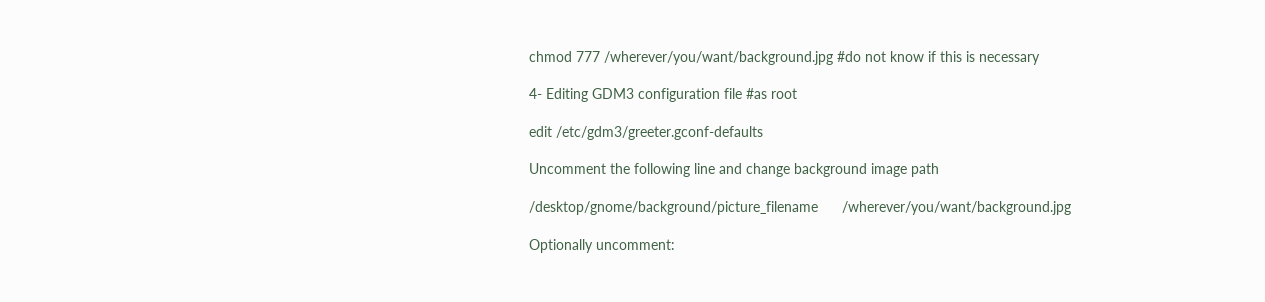chmod 777 /wherever/you/want/background.jpg #do not know if this is necessary

4- Editing GDM3 configuration file #as root

edit /etc/gdm3/greeter.gconf-defaults

Uncomment the following line and change background image path

/desktop/gnome/background/picture_filename      /wherever/you/want/background.jpg

Optionally uncomment: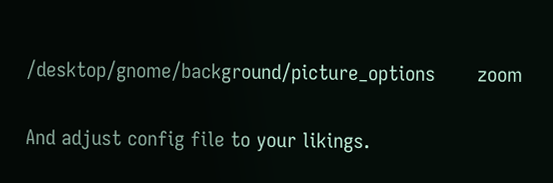/desktop/gnome/background/picture_options       zoom

And adjust config file to your likings.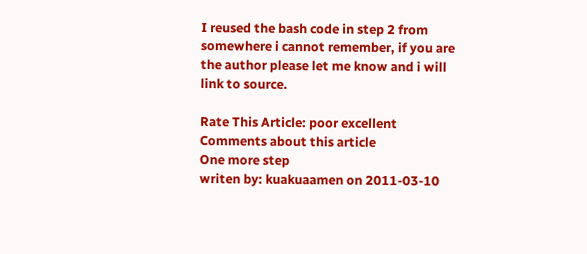I reused the bash code in step 2 from somewhere i cannot remember, if you are the author please let me know and i will
link to source.

Rate This Article: poor excellent
Comments about this article
One more step
writen by: kuakuaamen on 2011-03-10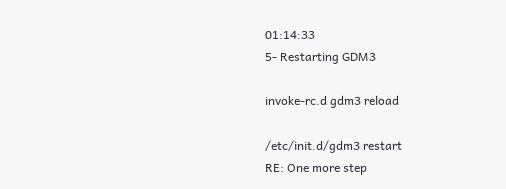01:14:33
5- Restarting GDM3

invoke-rc.d gdm3 reload

/etc/init.d/gdm3 restart
RE: One more step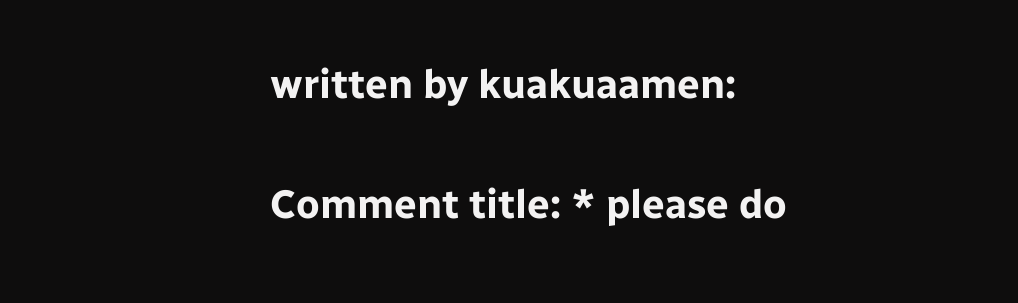written by kuakuaamen:

Comment title: * please do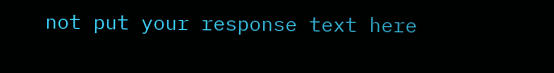not put your response text here